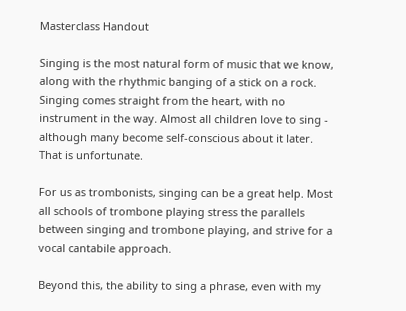Masterclass Handout

Singing is the most natural form of music that we know, along with the rhythmic banging of a stick on a rock. Singing comes straight from the heart, with no instrument in the way. Almost all children love to sing - although many become self-conscious about it later. That is unfortunate.

For us as trombonists, singing can be a great help. Most all schools of trombone playing stress the parallels between singing and trombone playing, and strive for a vocal cantabile approach.

Beyond this, the ability to sing a phrase, even with my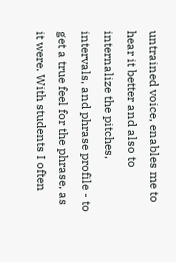untrained voice, enables me to hear it better and also to internalize the pitches, intervals, and phrase profile - to get a true feel for the phrase, as it were. With students I often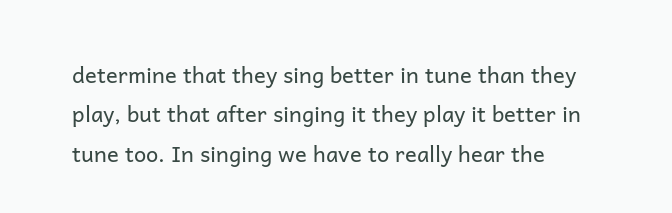determine that they sing better in tune than they play, but that after singing it they play it better in tune too. In singing we have to really hear the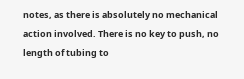notes, as there is absolutely no mechanical action involved. There is no key to push, no length of tubing to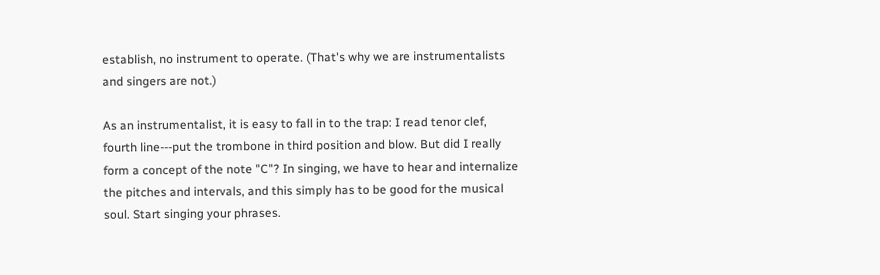establish, no instrument to operate. (That's why we are instrumentalists and singers are not.)

As an instrumentalist, it is easy to fall in to the trap: I read tenor clef, fourth line---put the trombone in third position and blow. But did I really form a concept of the note "C"? In singing, we have to hear and internalize the pitches and intervals, and this simply has to be good for the musical soul. Start singing your phrases.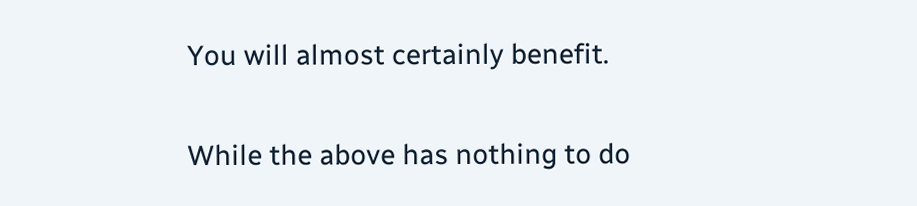You will almost certainly benefit.

While the above has nothing to do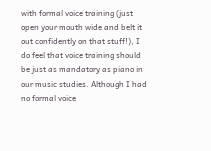with formal voice training (just open your mouth wide and belt it out confidently on that stuff!), I do feel that voice training should be just as mandatory as piano in our music studies. Although I had no formal voice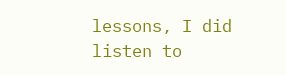lessons, I did listen to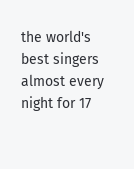the world's best singers almost every night for 17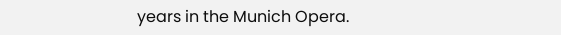years in the Munich Opera.